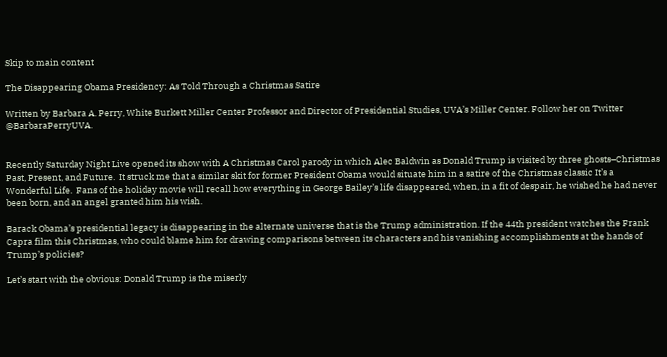Skip to main content

The Disappearing Obama Presidency: As Told Through a Christmas Satire

Written by Barbara A. Perry, White Burkett Miller Center Professor and Director of Presidential Studies, UVA’s Miller Center. Follow her on Twitter @BarbaraPerryUVA.


Recently Saturday Night Live opened its show with A Christmas Carol parody in which Alec Baldwin as Donald Trump is visited by three ghosts–Christmas Past, Present, and Future.  It struck me that a similar skit for former President Obama would situate him in a satire of the Christmas classic It’s a Wonderful Life.  Fans of the holiday movie will recall how everything in George Bailey’s life disappeared, when, in a fit of despair, he wished he had never been born, and an angel granted him his wish.

Barack Obama’s presidential legacy is disappearing in the alternate universe that is the Trump administration. If the 44th president watches the Frank Capra film this Christmas, who could blame him for drawing comparisons between its characters and his vanishing accomplishments at the hands of Trump’s policies?

Let’s start with the obvious: Donald Trump is the miserly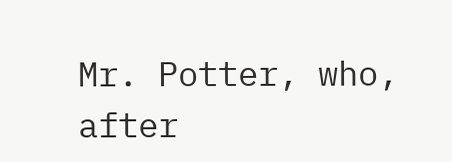Mr. Potter, who, after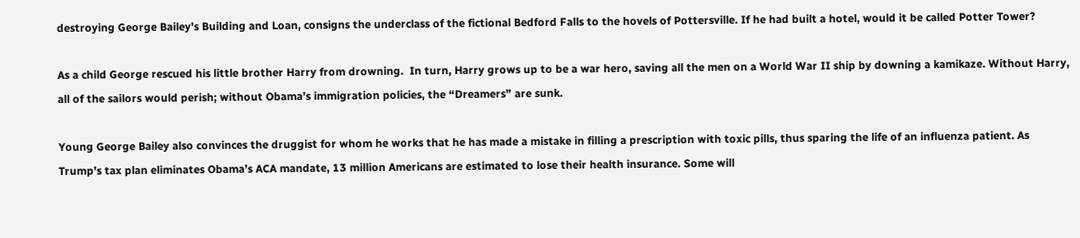destroying George Bailey’s Building and Loan, consigns the underclass of the fictional Bedford Falls to the hovels of Pottersville. If he had built a hotel, would it be called Potter Tower?

As a child George rescued his little brother Harry from drowning.  In turn, Harry grows up to be a war hero, saving all the men on a World War II ship by downing a kamikaze. Without Harry, all of the sailors would perish; without Obama’s immigration policies, the “Dreamers” are sunk.

Young George Bailey also convinces the druggist for whom he works that he has made a mistake in filling a prescription with toxic pills, thus sparing the life of an influenza patient. As Trump’s tax plan eliminates Obama’s ACA mandate, 13 million Americans are estimated to lose their health insurance. Some will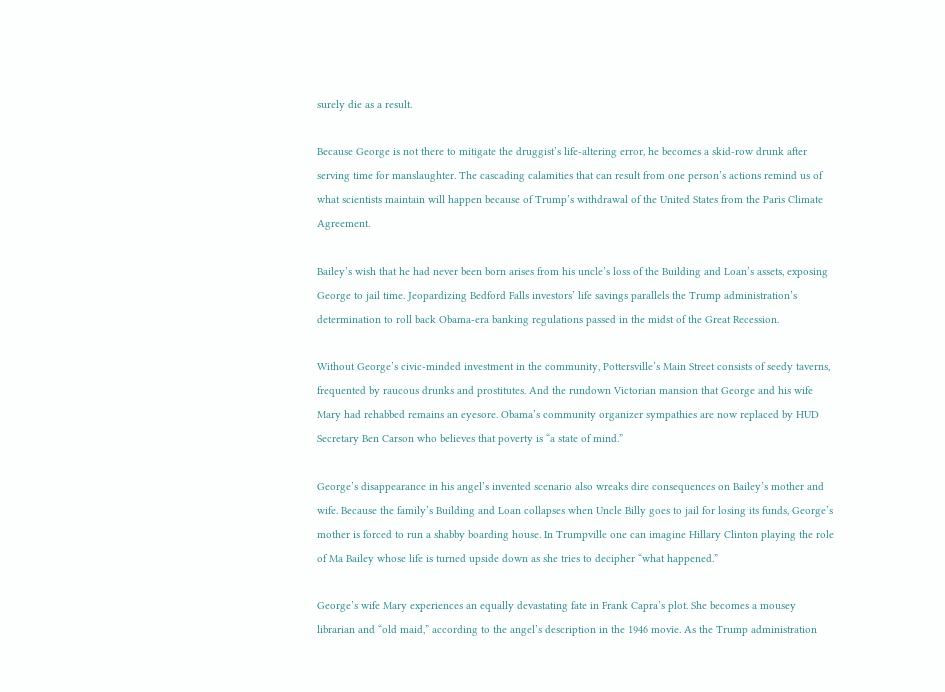surely die as a result.

Because George is not there to mitigate the druggist’s life-altering error, he becomes a skid-row drunk after serving time for manslaughter. The cascading calamities that can result from one person’s actions remind us of what scientists maintain will happen because of Trump’s withdrawal of the United States from the Paris Climate Agreement.

Bailey’s wish that he had never been born arises from his uncle’s loss of the Building and Loan’s assets, exposing George to jail time. Jeopardizing Bedford Falls investors’ life savings parallels the Trump administration’s determination to roll back Obama-era banking regulations passed in the midst of the Great Recession.

Without George’s civic-minded investment in the community, Pottersville’s Main Street consists of seedy taverns, frequented by raucous drunks and prostitutes. And the rundown Victorian mansion that George and his wife Mary had rehabbed remains an eyesore. Obama’s community organizer sympathies are now replaced by HUD Secretary Ben Carson who believes that poverty is “a state of mind.”

George’s disappearance in his angel’s invented scenario also wreaks dire consequences on Bailey’s mother and wife. Because the family’s Building and Loan collapses when Uncle Billy goes to jail for losing its funds, George’s mother is forced to run a shabby boarding house. In Trumpville one can imagine Hillary Clinton playing the role of Ma Bailey whose life is turned upside down as she tries to decipher “what happened.”

George’s wife Mary experiences an equally devastating fate in Frank Capra’s plot. She becomes a mousey librarian and “old maid,” according to the angel’s description in the 1946 movie. As the Trump administration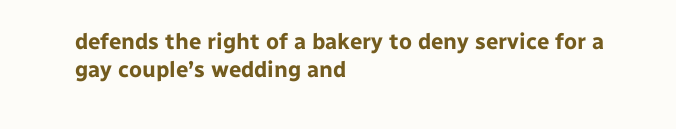defends the right of a bakery to deny service for a gay couple’s wedding and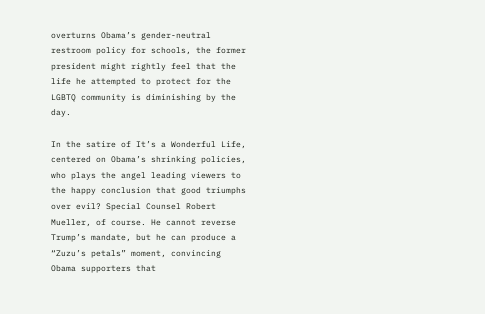overturns Obama’s gender-neutral restroom policy for schools, the former president might rightly feel that the life he attempted to protect for the LGBTQ community is diminishing by the day.

In the satire of It’s a Wonderful Life, centered on Obama’s shrinking policies, who plays the angel leading viewers to the happy conclusion that good triumphs over evil? Special Counsel Robert Mueller, of course. He cannot reverse Trump’s mandate, but he can produce a “Zuzu’s petals” moment, convincing Obama supporters that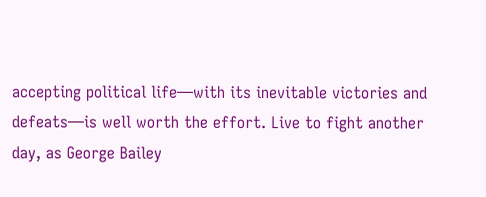accepting political life—with its inevitable victories and defeats—is well worth the effort. Live to fight another day, as George Bailey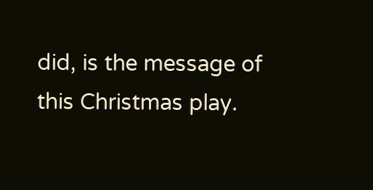did, is the message of this Christmas play.